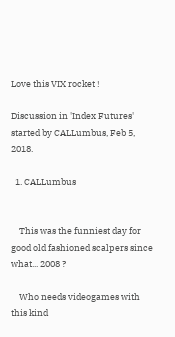Love this VIX rocket !

Discussion in 'Index Futures' started by CALLumbus, Feb 5, 2018.

  1. CALLumbus


    This was the funniest day for good old fashioned scalpers since what... 2008 ?

    Who needs videogames with this kind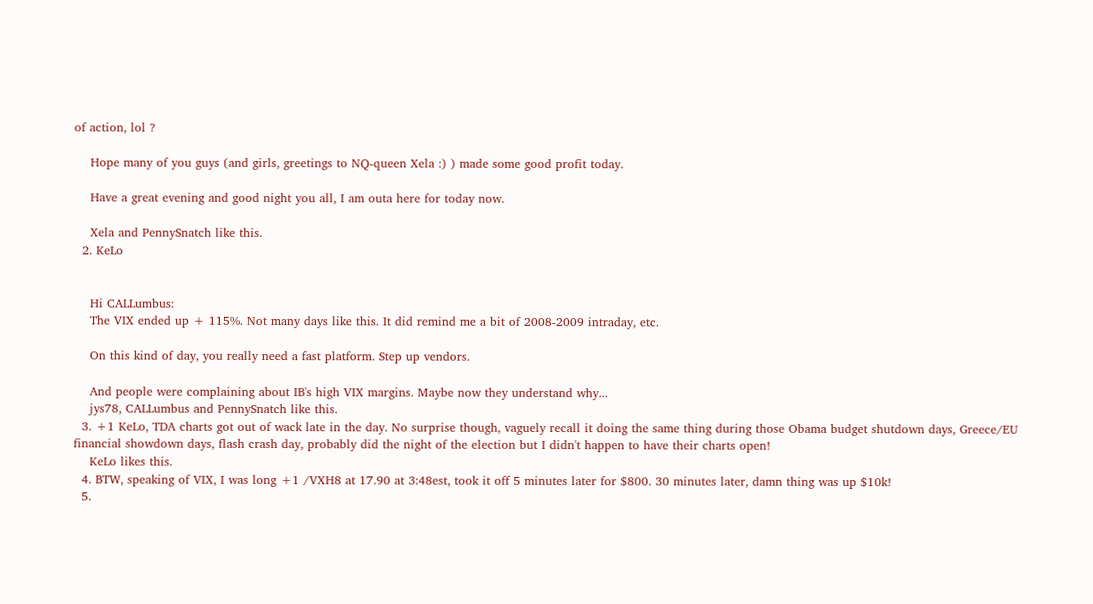of action, lol ?

    Hope many of you guys (and girls, greetings to NQ-queen Xela :) ) made some good profit today.

    Have a great evening and good night you all, I am outa here for today now.

    Xela and PennySnatch like this.
  2. KeLo


    Hi CALLumbus:
    The VIX ended up + 115%. Not many days like this. It did remind me a bit of 2008-2009 intraday, etc.

    On this kind of day, you really need a fast platform. Step up vendors.

    And people were complaining about IB's high VIX margins. Maybe now they understand why...
    jys78, CALLumbus and PennySnatch like this.
  3. +1 KeLo, TDA charts got out of wack late in the day. No surprise though, vaguely recall it doing the same thing during those Obama budget shutdown days, Greece/EU financial showdown days, flash crash day, probably did the night of the election but I didn't happen to have their charts open!
    KeLo likes this.
  4. BTW, speaking of VIX, I was long +1 /VXH8 at 17.90 at 3:48est, took it off 5 minutes later for $800. 30 minutes later, damn thing was up $10k!
  5.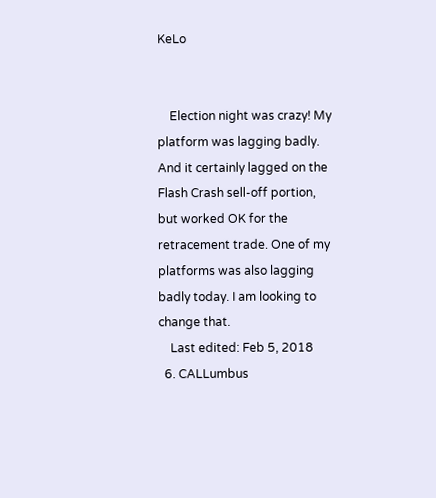KeLo


    Election night was crazy! My platform was lagging badly. And it certainly lagged on the Flash Crash sell-off portion, but worked OK for the retracement trade. One of my platforms was also lagging badly today. I am looking to change that.
    Last edited: Feb 5, 2018
  6. CALLumbus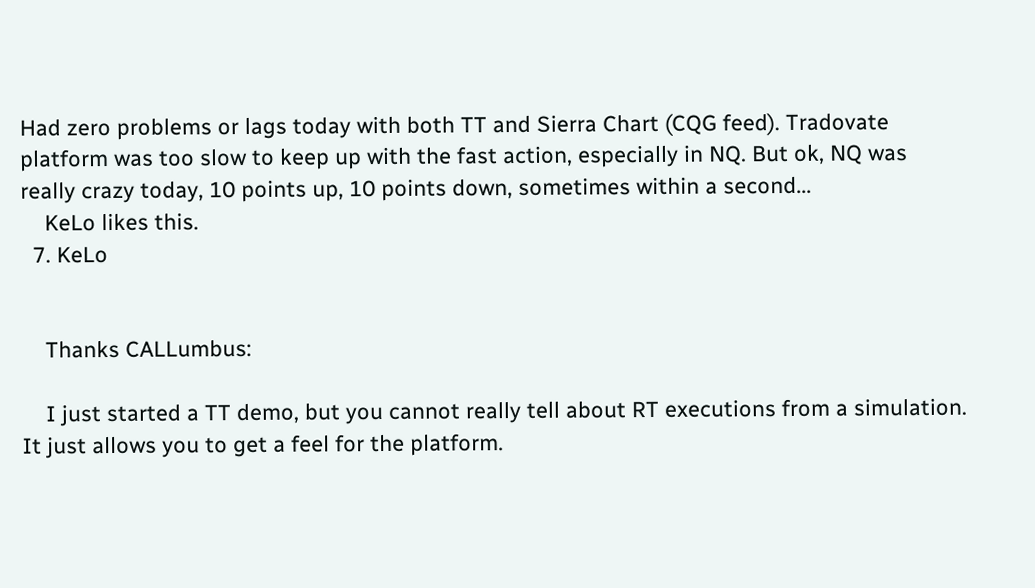Had zero problems or lags today with both TT and Sierra Chart (CQG feed). Tradovate platform was too slow to keep up with the fast action, especially in NQ. But ok, NQ was really crazy today, 10 points up, 10 points down, sometimes within a second...
    KeLo likes this.
  7. KeLo


    Thanks CALLumbus:

    I just started a TT demo, but you cannot really tell about RT executions from a simulation. It just allows you to get a feel for the platform.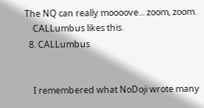The NQ can really moooove... zoom, zoom.
    CALLumbus likes this.
  8. CALLumbus


    I remembered what NoDoji wrote many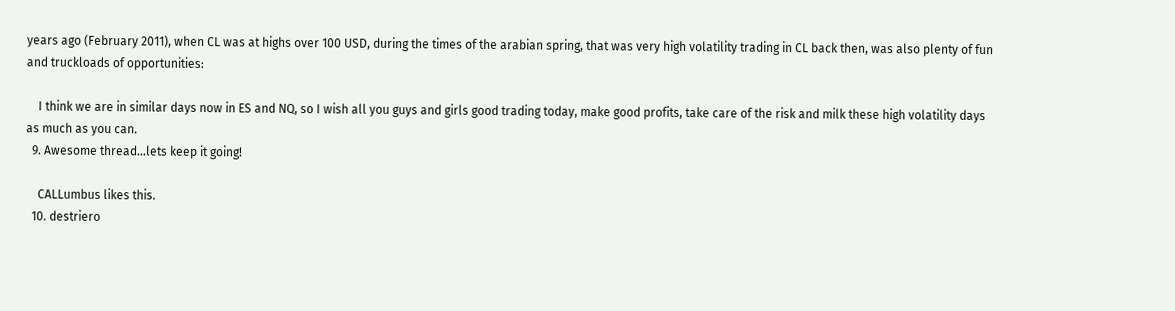years ago (February 2011), when CL was at highs over 100 USD, during the times of the arabian spring, that was very high volatility trading in CL back then, was also plenty of fun and truckloads of opportunities:

    I think we are in similar days now in ES and NQ, so I wish all you guys and girls good trading today, make good profits, take care of the risk and milk these high volatility days as much as you can.
  9. Awesome thread...lets keep it going!

    CALLumbus likes this.
  10. destriero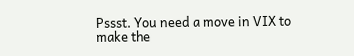Pssst. You need a move in VIX to make the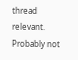thread relevant. Probably not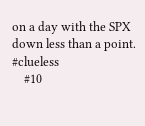on a day with the SPX down less than a point. #clueless
    #10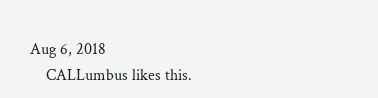Aug 6, 2018
    CALLumbus likes this.